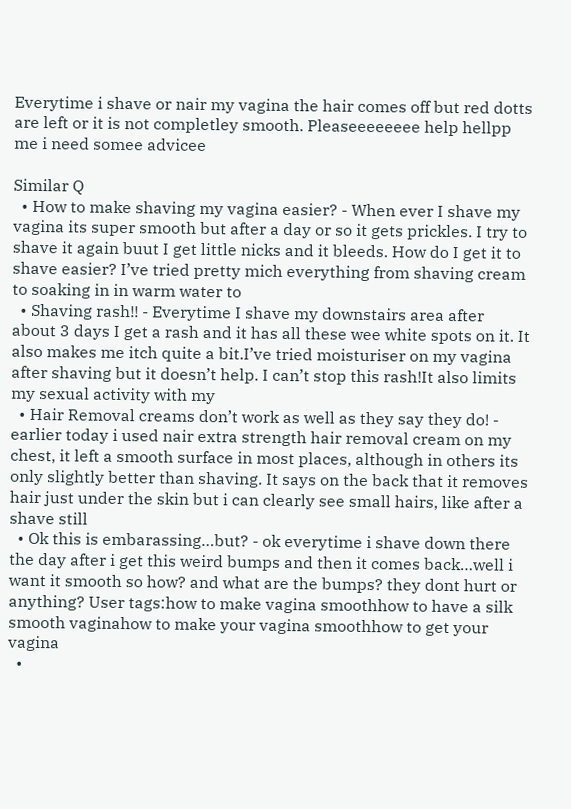Everytime i shave or nair my vagina the hair comes off but red dotts are left or it is not completley smooth. Pleaseeeeeeee help hellpp me i need somee advicee

Similar Q
  • How to make shaving my vagina easier? - When ever I shave my vagina its super smooth but after a day or so it gets prickles. I try to shave it again buut I get little nicks and it bleeds. How do I get it to shave easier? I’ve tried pretty mich everything from shaving cream to soaking in in warm water to
  • Shaving rash!! - Everytime I shave my downstairs area after about 3 days I get a rash and it has all these wee white spots on it. It also makes me itch quite a bit.I’ve tried moisturiser on my vagina after shaving but it doesn’t help. I can’t stop this rash!It also limits my sexual activity with my
  • Hair Removal creams don’t work as well as they say they do! - earlier today i used nair extra strength hair removal cream on my chest, it left a smooth surface in most places, although in others its only slightly better than shaving. It says on the back that it removes hair just under the skin but i can clearly see small hairs, like after a shave still
  • Ok this is embarassing…but? - ok everytime i shave down there the day after i get this weird bumps and then it comes back…well i want it smooth so how? and what are the bumps? they dont hurt or anything? User tags:how to make vagina smoothhow to have a silk smooth vaginahow to make your vagina smoothhow to get your vagina
  •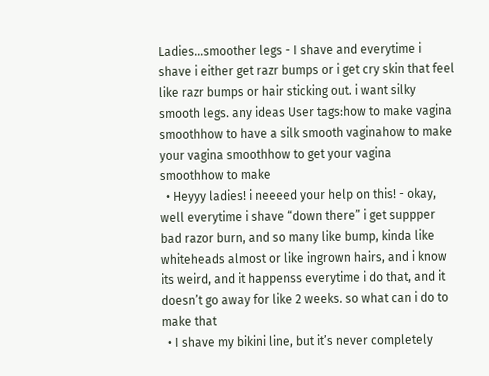Ladies…smoother legs - I shave and everytime i shave i either get razr bumps or i get cry skin that feel like razr bumps or hair sticking out. i want silky smooth legs. any ideas User tags:how to make vagina smoothhow to have a silk smooth vaginahow to make your vagina smoothhow to get your vagina smoothhow to make
  • Heyyy ladies! i neeeed your help on this! - okay, well everytime i shave “down there” i get suppper bad razor burn, and so many like bump, kinda like whiteheads almost or like ingrown hairs, and i know its weird, and it happenss everytime i do that, and it doesn’t go away for like 2 weeks. so what can i do to make that
  • I shave my bikini line, but it’s never completely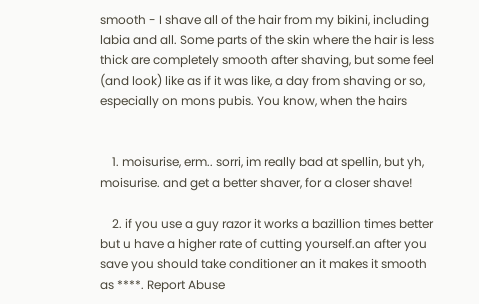smooth - I shave all of the hair from my bikini, including labia and all. Some parts of the skin where the hair is less thick are completely smooth after shaving, but some feel (and look) like as if it was like, a day from shaving or so, especially on mons pubis. You know, when the hairs


    1. moisurise, erm.. sorri, im really bad at spellin, but yh, moisurise. and get a better shaver, for a closer shave!

    2. if you use a guy razor it works a bazillion times better but u have a higher rate of cutting yourself.an after you save you should take conditioner an it makes it smooth as ****. Report Abuse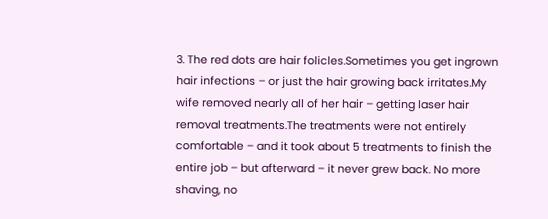3. The red dots are hair folicles.Sometimes you get ingrown hair infections – or just the hair growing back irritates.My wife removed nearly all of her hair – getting laser hair removal treatments.The treatments were not entirely comfortable – and it took about 5 treatments to finish the entire job – but afterward – it never grew back. No more shaving, no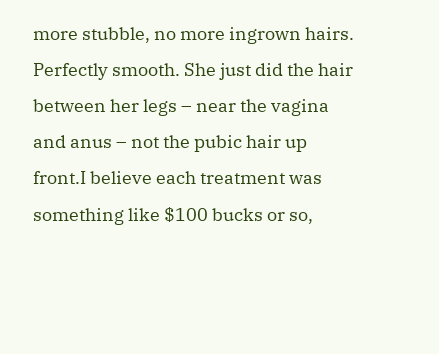more stubble, no more ingrown hairs. Perfectly smooth. She just did the hair between her legs – near the vagina and anus – not the pubic hair up front.I believe each treatment was something like $100 bucks or so,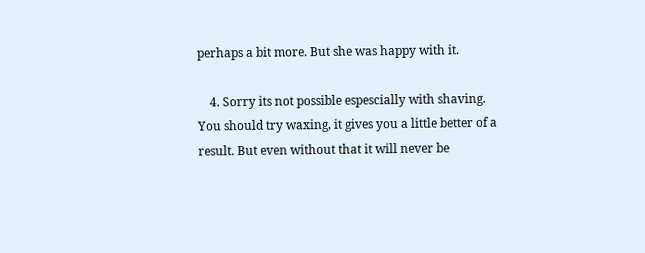perhaps a bit more. But she was happy with it.

    4. Sorry its not possible espescially with shaving. You should try waxing, it gives you a little better of a result. But even without that it will never be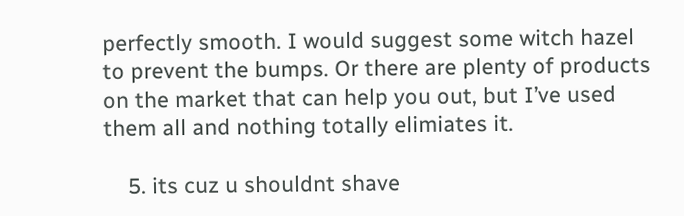perfectly smooth. I would suggest some witch hazel to prevent the bumps. Or there are plenty of products on the market that can help you out, but I’ve used them all and nothing totally elimiates it.

    5. its cuz u shouldnt shave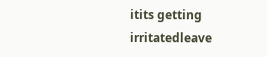itits getting irritatedleave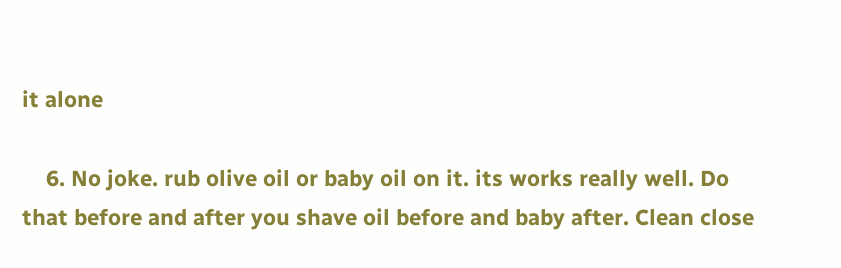it alone

    6. No joke. rub olive oil or baby oil on it. its works really well. Do that before and after you shave oil before and baby after. Clean close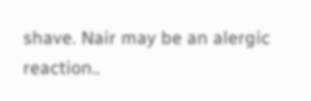shave. Nair may be an alergic reaction..